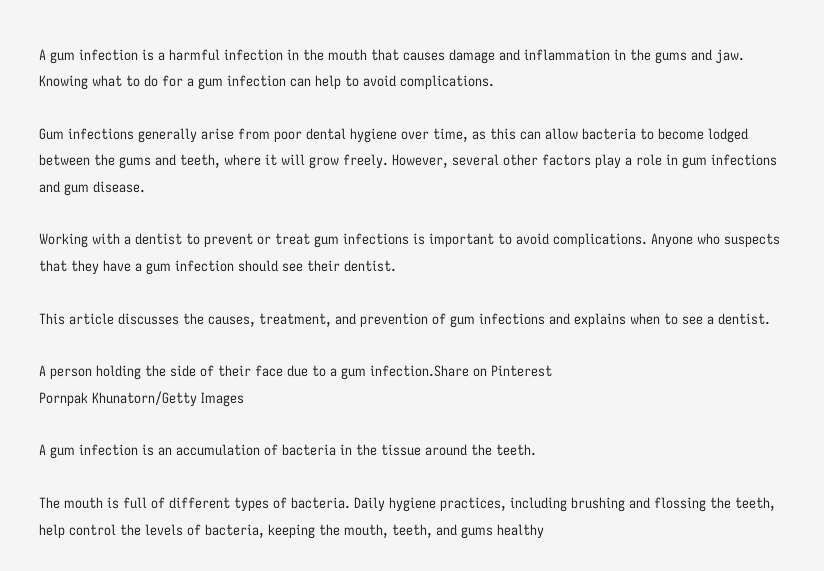A gum infection is a harmful infection in the mouth that causes damage and inflammation in the gums and jaw. Knowing what to do for a gum infection can help to avoid complications.

Gum infections generally arise from poor dental hygiene over time, as this can allow bacteria to become lodged between the gums and teeth, where it will grow freely. However, several other factors play a role in gum infections and gum disease.

Working with a dentist to prevent or treat gum infections is important to avoid complications. Anyone who suspects that they have a gum infection should see their dentist.

This article discusses the causes, treatment, and prevention of gum infections and explains when to see a dentist.

A person holding the side of their face due to a gum infection.Share on Pinterest
Pornpak Khunatorn/Getty Images

A gum infection is an accumulation of bacteria in the tissue around the teeth.

The mouth is full of different types of bacteria. Daily hygiene practices, including brushing and flossing the teeth, help control the levels of bacteria, keeping the mouth, teeth, and gums healthy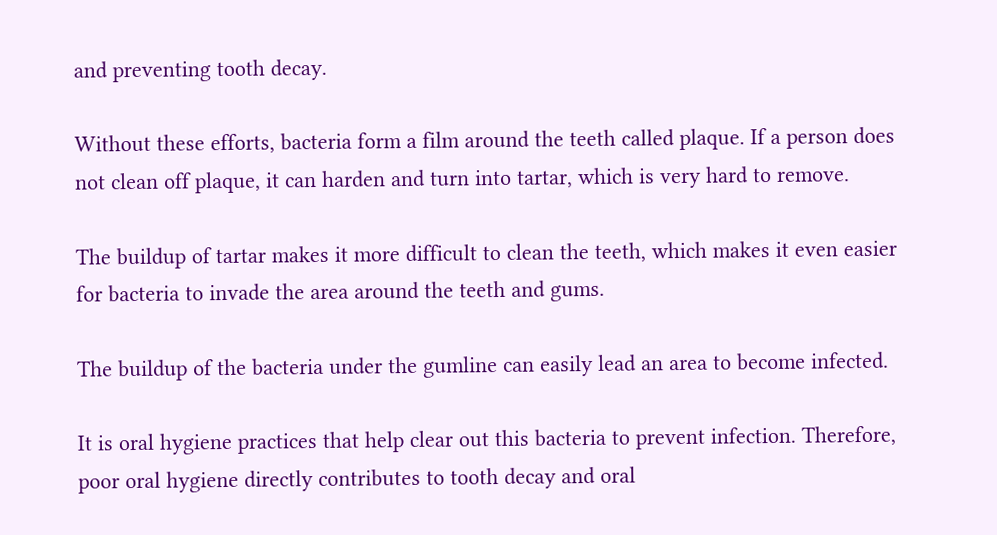and preventing tooth decay.

Without these efforts, bacteria form a film around the teeth called plaque. If a person does not clean off plaque, it can harden and turn into tartar, which is very hard to remove.

The buildup of tartar makes it more difficult to clean the teeth, which makes it even easier for bacteria to invade the area around the teeth and gums.

The buildup of the bacteria under the gumline can easily lead an area to become infected.

It is oral hygiene practices that help clear out this bacteria to prevent infection. Therefore, poor oral hygiene directly contributes to tooth decay and oral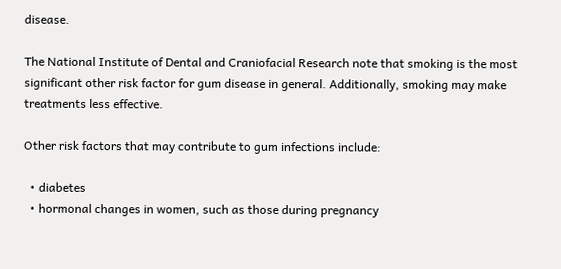disease.

The National Institute of Dental and Craniofacial Research note that smoking is the most significant other risk factor for gum disease in general. Additionally, smoking may make treatments less effective.

Other risk factors that may contribute to gum infections include:

  • diabetes
  • hormonal changes in women, such as those during pregnancy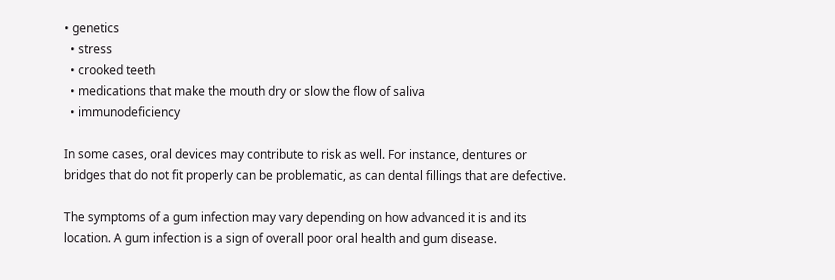• genetics
  • stress
  • crooked teeth
  • medications that make the mouth dry or slow the flow of saliva
  • immunodeficiency

In some cases, oral devices may contribute to risk as well. For instance, dentures or bridges that do not fit properly can be problematic, as can dental fillings that are defective.

The symptoms of a gum infection may vary depending on how advanced it is and its location. A gum infection is a sign of overall poor oral health and gum disease.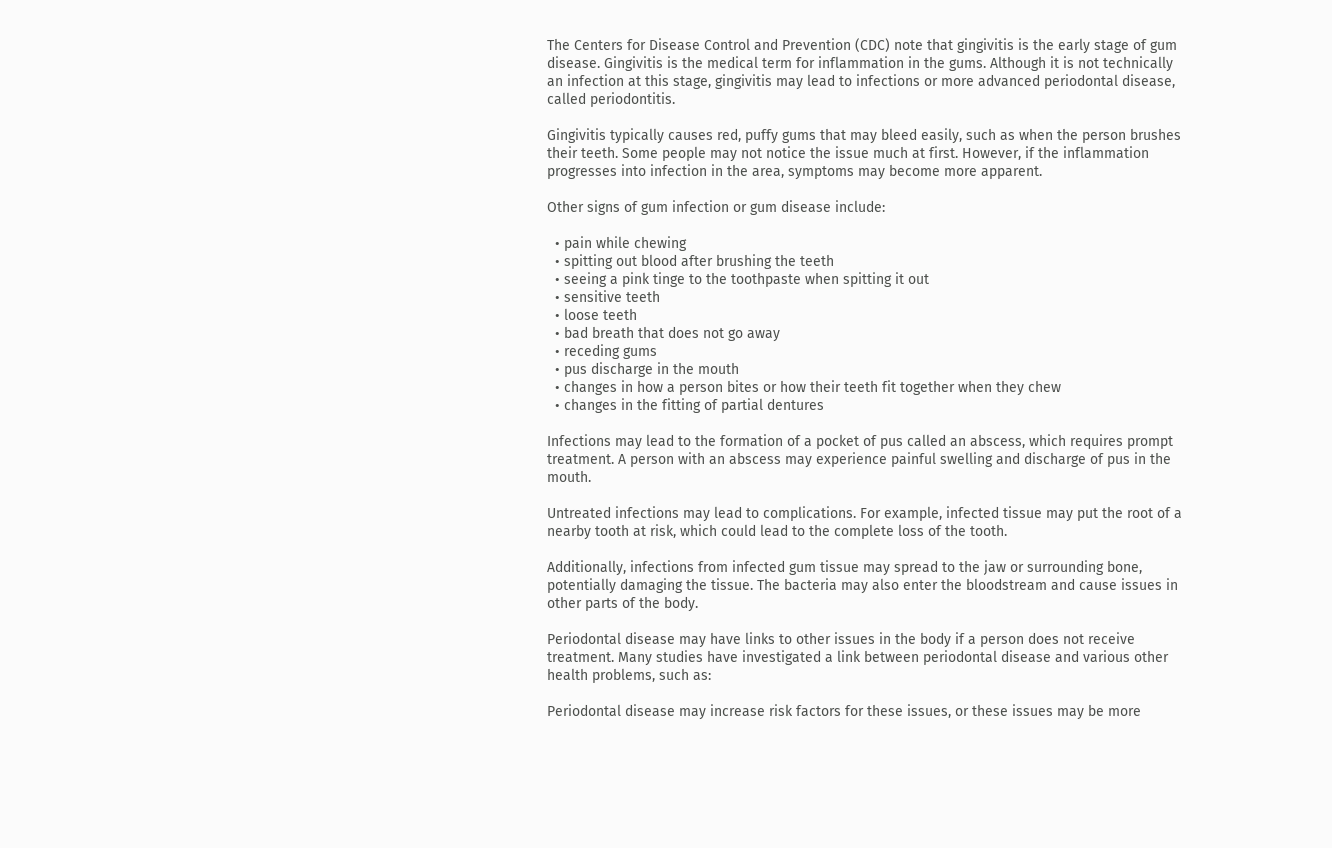The Centers for Disease Control and Prevention (CDC) note that gingivitis is the early stage of gum disease. Gingivitis is the medical term for inflammation in the gums. Although it is not technically an infection at this stage, gingivitis may lead to infections or more advanced periodontal disease, called periodontitis.

Gingivitis typically causes red, puffy gums that may bleed easily, such as when the person brushes their teeth. Some people may not notice the issue much at first. However, if the inflammation progresses into infection in the area, symptoms may become more apparent.

Other signs of gum infection or gum disease include:

  • pain while chewing
  • spitting out blood after brushing the teeth
  • seeing a pink tinge to the toothpaste when spitting it out
  • sensitive teeth
  • loose teeth
  • bad breath that does not go away
  • receding gums
  • pus discharge in the mouth
  • changes in how a person bites or how their teeth fit together when they chew
  • changes in the fitting of partial dentures

Infections may lead to the formation of a pocket of pus called an abscess, which requires prompt treatment. A person with an abscess may experience painful swelling and discharge of pus in the mouth.

Untreated infections may lead to complications. For example, infected tissue may put the root of a nearby tooth at risk, which could lead to the complete loss of the tooth.

Additionally, infections from infected gum tissue may spread to the jaw or surrounding bone, potentially damaging the tissue. The bacteria may also enter the bloodstream and cause issues in other parts of the body.

Periodontal disease may have links to other issues in the body if a person does not receive treatment. Many studies have investigated a link between periodontal disease and various other health problems, such as:

Periodontal disease may increase risk factors for these issues, or these issues may be more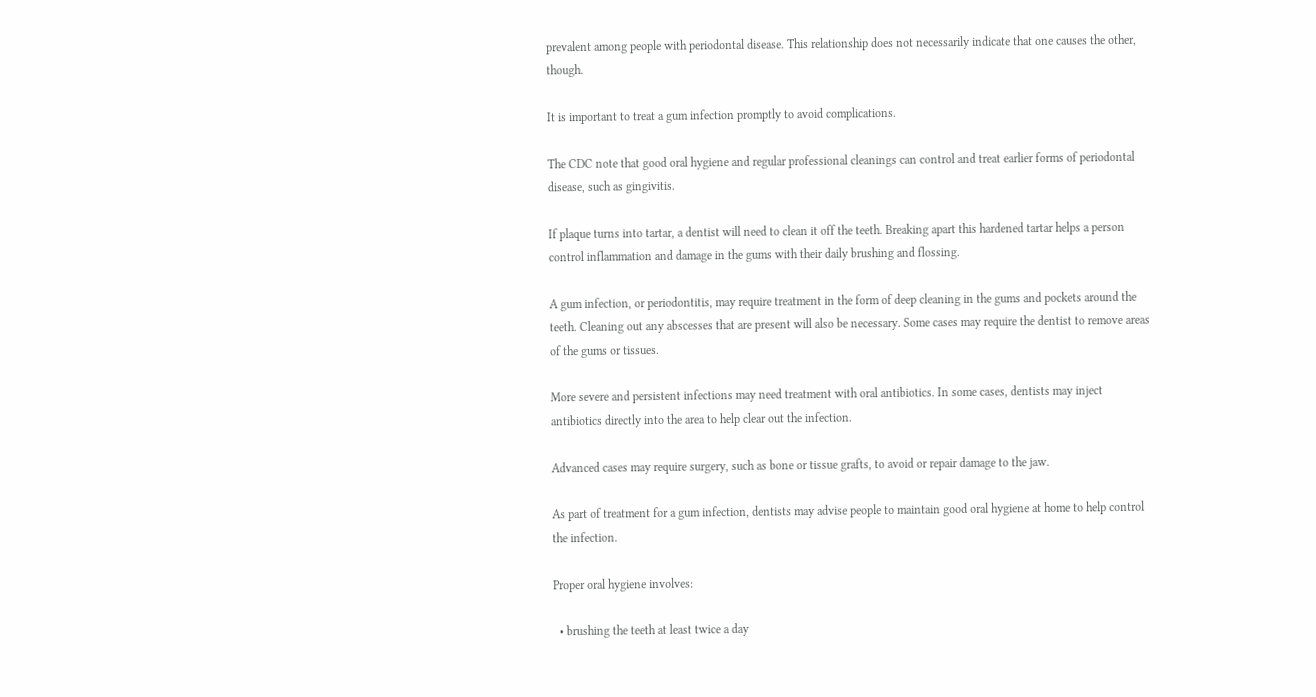prevalent among people with periodontal disease. This relationship does not necessarily indicate that one causes the other, though.

It is important to treat a gum infection promptly to avoid complications.

The CDC note that good oral hygiene and regular professional cleanings can control and treat earlier forms of periodontal disease, such as gingivitis.

If plaque turns into tartar, a dentist will need to clean it off the teeth. Breaking apart this hardened tartar helps a person control inflammation and damage in the gums with their daily brushing and flossing.

A gum infection, or periodontitis, may require treatment in the form of deep cleaning in the gums and pockets around the teeth. Cleaning out any abscesses that are present will also be necessary. Some cases may require the dentist to remove areas of the gums or tissues.

More severe and persistent infections may need treatment with oral antibiotics. In some cases, dentists may inject antibiotics directly into the area to help clear out the infection.

Advanced cases may require surgery, such as bone or tissue grafts, to avoid or repair damage to the jaw.

As part of treatment for a gum infection, dentists may advise people to maintain good oral hygiene at home to help control the infection.

Proper oral hygiene involves:

  • brushing the teeth at least twice a day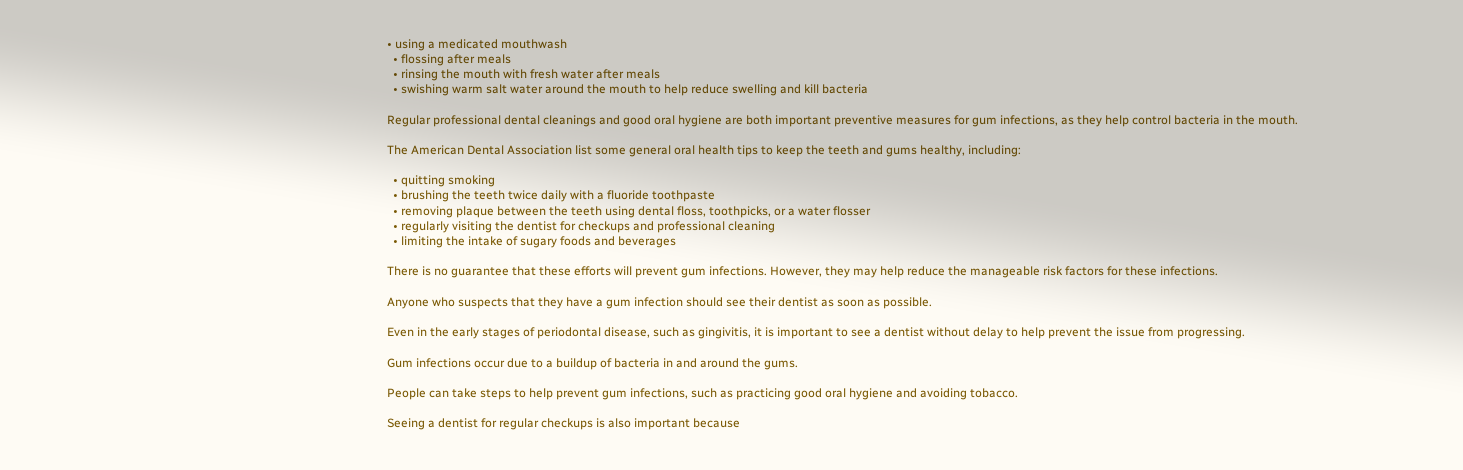• using a medicated mouthwash
  • flossing after meals
  • rinsing the mouth with fresh water after meals
  • swishing warm salt water around the mouth to help reduce swelling and kill bacteria

Regular professional dental cleanings and good oral hygiene are both important preventive measures for gum infections, as they help control bacteria in the mouth.

The American Dental Association list some general oral health tips to keep the teeth and gums healthy, including:

  • quitting smoking
  • brushing the teeth twice daily with a fluoride toothpaste
  • removing plaque between the teeth using dental floss, toothpicks, or a water flosser
  • regularly visiting the dentist for checkups and professional cleaning
  • limiting the intake of sugary foods and beverages

There is no guarantee that these efforts will prevent gum infections. However, they may help reduce the manageable risk factors for these infections.

Anyone who suspects that they have a gum infection should see their dentist as soon as possible.

Even in the early stages of periodontal disease, such as gingivitis, it is important to see a dentist without delay to help prevent the issue from progressing.

Gum infections occur due to a buildup of bacteria in and around the gums.

People can take steps to help prevent gum infections, such as practicing good oral hygiene and avoiding tobacco.

Seeing a dentist for regular checkups is also important because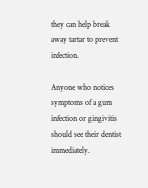they can help break away tartar to prevent infection.

Anyone who notices symptoms of a gum infection or gingivitis should see their dentist immediately.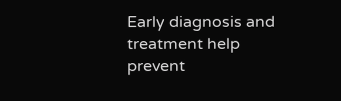Early diagnosis and treatment help prevent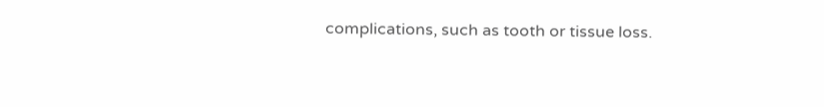complications, such as tooth or tissue loss.